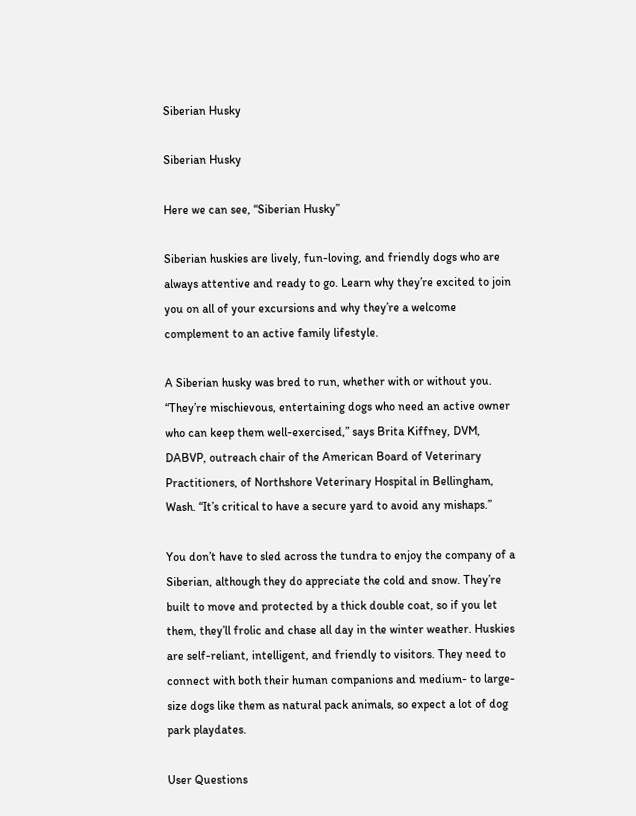Siberian Husky

Siberian Husky

Here we can see, “Siberian Husky”

Siberian huskies are lively, fun-loving, and friendly dogs who are always attentive and ready to go. Learn why they’re excited to join you on all of your excursions and why they’re a welcome complement to an active family lifestyle.

A Siberian husky was bred to run, whether with or without you. “They’re mischievous, entertaining dogs who need an active owner who can keep them well-exercised,” says Brita Kiffney, DVM, DABVP, outreach chair of the American Board of Veterinary Practitioners, of Northshore Veterinary Hospital in Bellingham, Wash. “It’s critical to have a secure yard to avoid any mishaps.”

You don’t have to sled across the tundra to enjoy the company of a Siberian, although they do appreciate the cold and snow. They’re built to move and protected by a thick double coat, so if you let them, they’ll frolic and chase all day in the winter weather. Huskies are self-reliant, intelligent, and friendly to visitors. They need to connect with both their human companions and medium- to large-size dogs like them as natural pack animals, so expect a lot of dog park playdates.

User Questions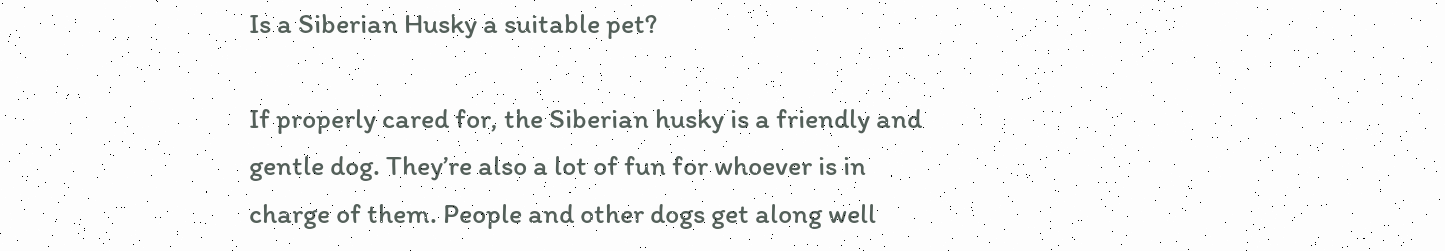Is a Siberian Husky a suitable pet?

If properly cared for, the Siberian husky is a friendly and gentle dog. They’re also a lot of fun for whoever is in charge of them. People and other dogs get along well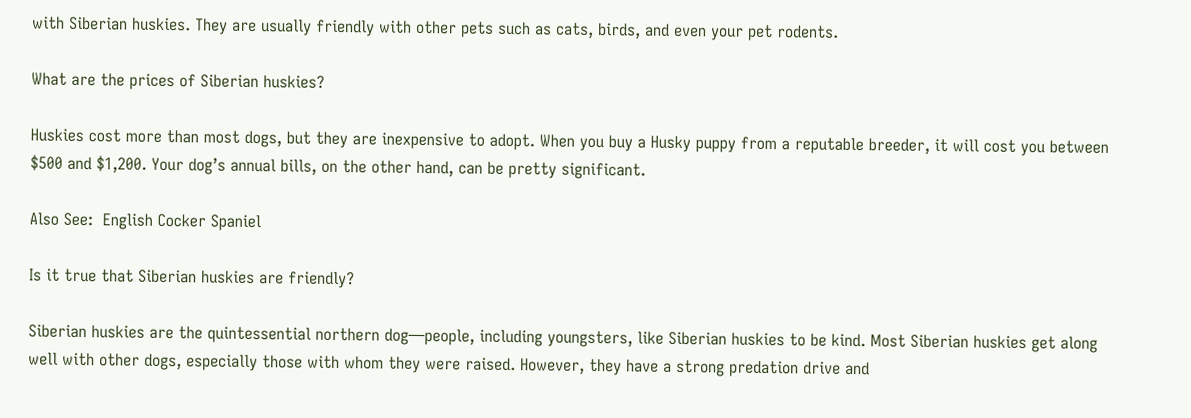with Siberian huskies. They are usually friendly with other pets such as cats, birds, and even your pet rodents.

What are the prices of Siberian huskies?

Huskies cost more than most dogs, but they are inexpensive to adopt. When you buy a Husky puppy from a reputable breeder, it will cost you between $500 and $1,200. Your dog’s annual bills, on the other hand, can be pretty significant.

Also See:  English Cocker Spaniel

Is it true that Siberian huskies are friendly?

Siberian huskies are the quintessential northern dog—people, including youngsters, like Siberian huskies to be kind. Most Siberian huskies get along well with other dogs, especially those with whom they were raised. However, they have a strong predation drive and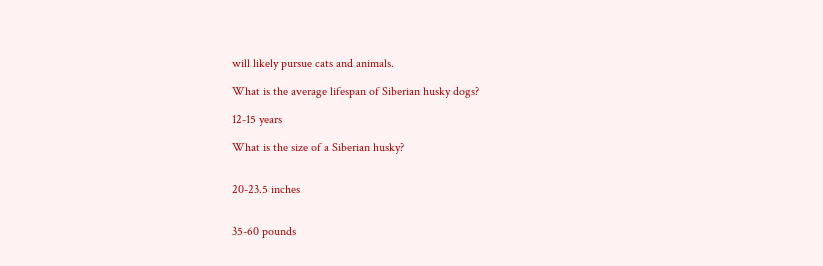will likely pursue cats and animals.

What is the average lifespan of Siberian husky dogs?

12-15 years

What is the size of a Siberian husky?


20-23.5 inches


35-60 pounds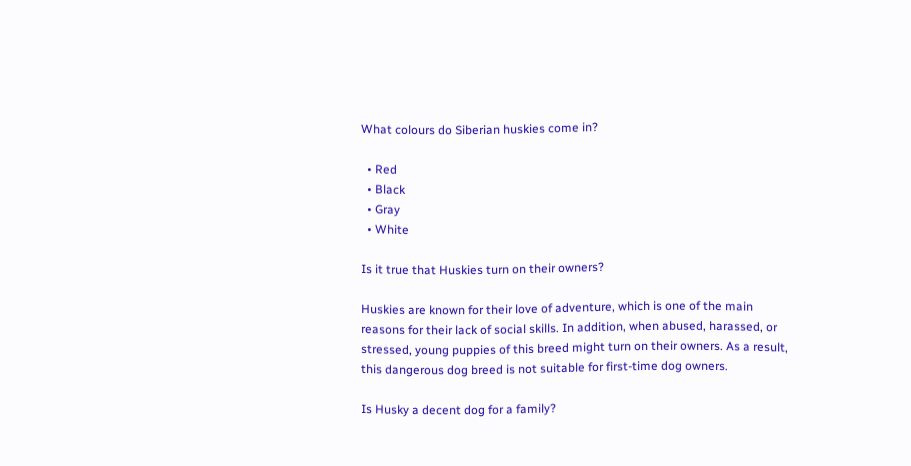What colours do Siberian huskies come in?

  • Red
  • Black
  • Gray
  • White

Is it true that Huskies turn on their owners?

Huskies are known for their love of adventure, which is one of the main reasons for their lack of social skills. In addition, when abused, harassed, or stressed, young puppies of this breed might turn on their owners. As a result, this dangerous dog breed is not suitable for first-time dog owners.

Is Husky a decent dog for a family?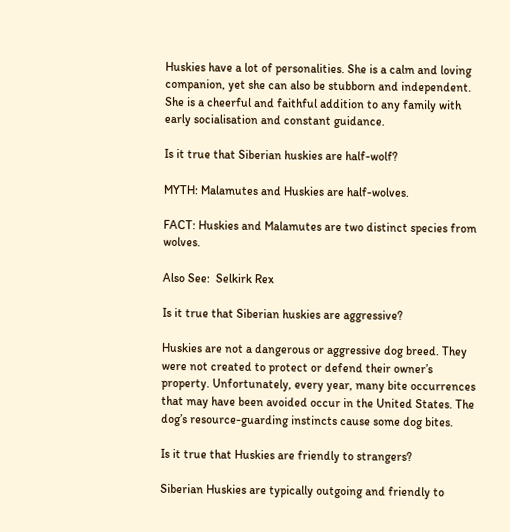Huskies have a lot of personalities. She is a calm and loving companion, yet she can also be stubborn and independent. She is a cheerful and faithful addition to any family with early socialisation and constant guidance.

Is it true that Siberian huskies are half-wolf?

MYTH: Malamutes and Huskies are half-wolves.

FACT: Huskies and Malamutes are two distinct species from wolves.

Also See:  Selkirk Rex

Is it true that Siberian huskies are aggressive?

Huskies are not a dangerous or aggressive dog breed. They were not created to protect or defend their owner’s property. Unfortunately, every year, many bite occurrences that may have been avoided occur in the United States. The dog’s resource-guarding instincts cause some dog bites.

Is it true that Huskies are friendly to strangers?

Siberian Huskies are typically outgoing and friendly to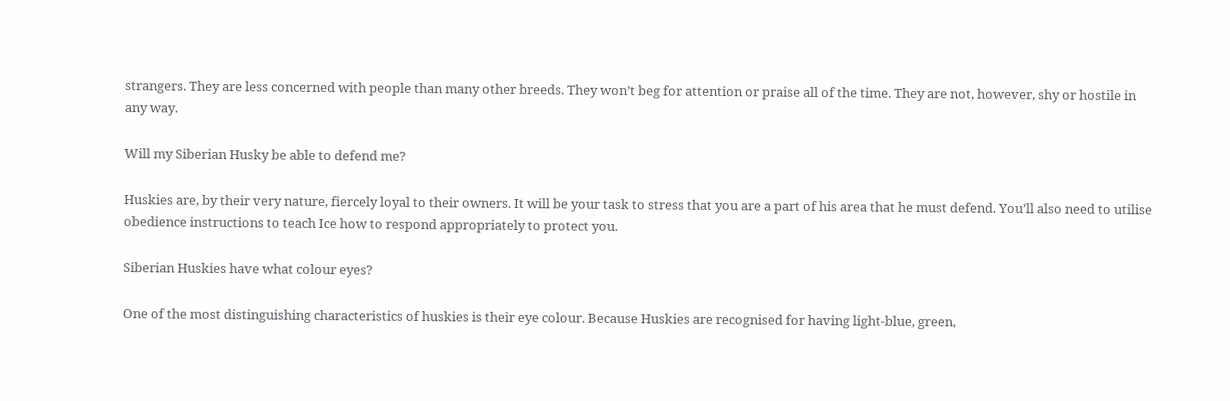strangers. They are less concerned with people than many other breeds. They won’t beg for attention or praise all of the time. They are not, however, shy or hostile in any way.

Will my Siberian Husky be able to defend me?

Huskies are, by their very nature, fiercely loyal to their owners. It will be your task to stress that you are a part of his area that he must defend. You’ll also need to utilise obedience instructions to teach Ice how to respond appropriately to protect you.

Siberian Huskies have what colour eyes?

One of the most distinguishing characteristics of huskies is their eye colour. Because Huskies are recognised for having light-blue, green,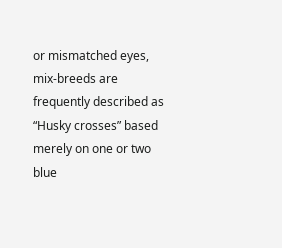or mismatched eyes, mix-breeds are frequently described as “Husky crosses” based merely on one or two blue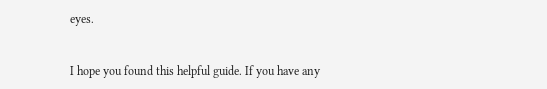eyes.


I hope you found this helpful guide. If you have any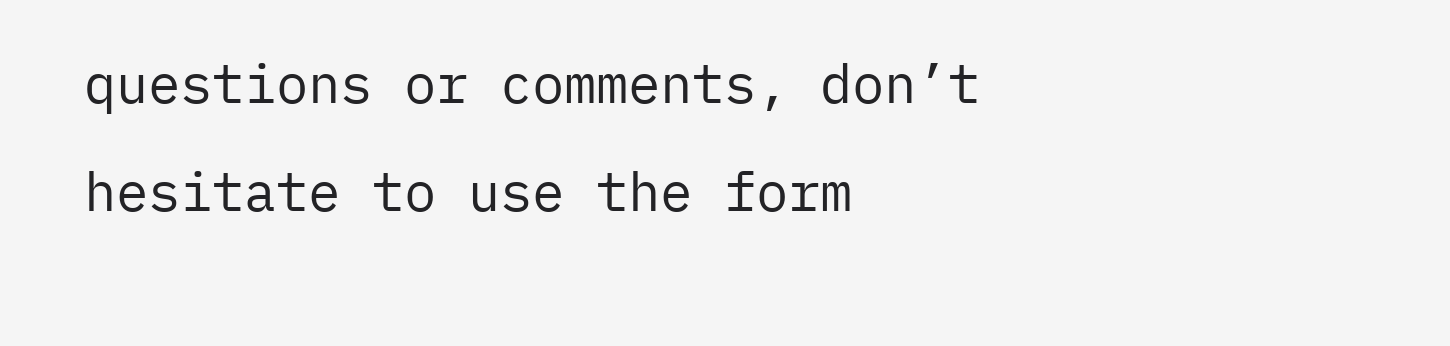questions or comments, don’t hesitate to use the form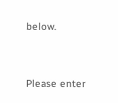below.


Please enter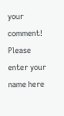your comment!
Please enter your name here